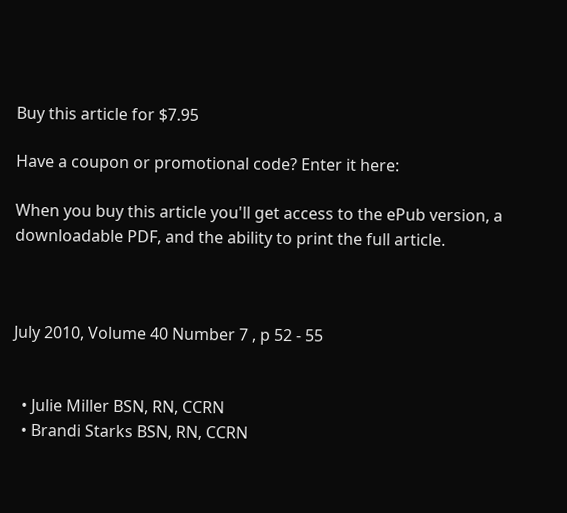Buy this article for $7.95

Have a coupon or promotional code? Enter it here:

When you buy this article you'll get access to the ePub version, a downloadable PDF, and the ability to print the full article.



July 2010, Volume 40 Number 7 , p 52 - 55


  • Julie Miller BSN, RN, CCRN
  • Brandi Starks BSN, RN, CCRN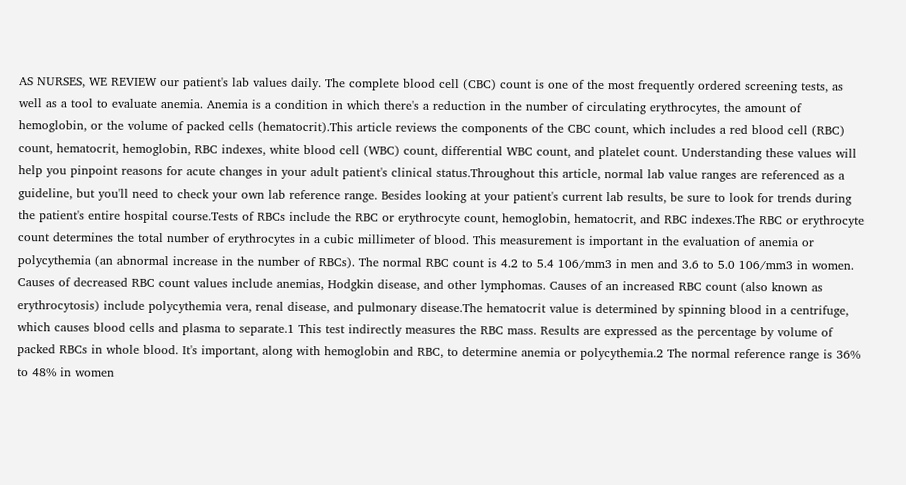AS NURSES, WE REVIEW our patient's lab values daily. The complete blood cell (CBC) count is one of the most frequently ordered screening tests, as well as a tool to evaluate anemia. Anemia is a condition in which there's a reduction in the number of circulating erythrocytes, the amount of hemoglobin, or the volume of packed cells (hematocrit).This article reviews the components of the CBC count, which includes a red blood cell (RBC) count, hematocrit, hemoglobin, RBC indexes, white blood cell (WBC) count, differential WBC count, and platelet count. Understanding these values will help you pinpoint reasons for acute changes in your adult patient's clinical status.Throughout this article, normal lab value ranges are referenced as a guideline, but you'll need to check your own lab reference range. Besides looking at your patient's current lab results, be sure to look for trends during the patient's entire hospital course.Tests of RBCs include the RBC or erythrocyte count, hemoglobin, hematocrit, and RBC indexes.The RBC or erythrocyte count determines the total number of erythrocytes in a cubic millimeter of blood. This measurement is important in the evaluation of anemia or polycythemia (an abnormal increase in the number of RBCs). The normal RBC count is 4.2 to 5.4 106/mm3 in men and 3.6 to 5.0 106/mm3 in women. Causes of decreased RBC count values include anemias, Hodgkin disease, and other lymphomas. Causes of an increased RBC count (also known as erythrocytosis) include polycythemia vera, renal disease, and pulmonary disease.The hematocrit value is determined by spinning blood in a centrifuge, which causes blood cells and plasma to separate.1 This test indirectly measures the RBC mass. Results are expressed as the percentage by volume of packed RBCs in whole blood. It's important, along with hemoglobin and RBC, to determine anemia or polycythemia.2 The normal reference range is 36% to 48% in women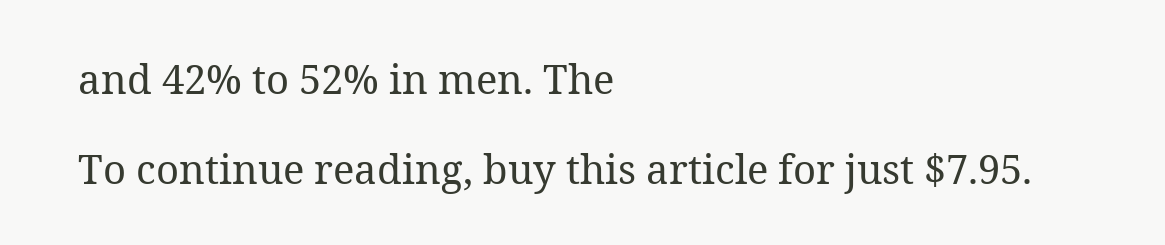and 42% to 52% in men. The

To continue reading, buy this article for just $7.95.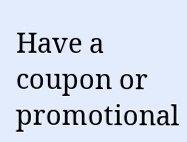Have a coupon or promotional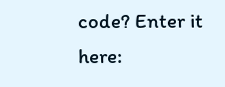code? Enter it here: